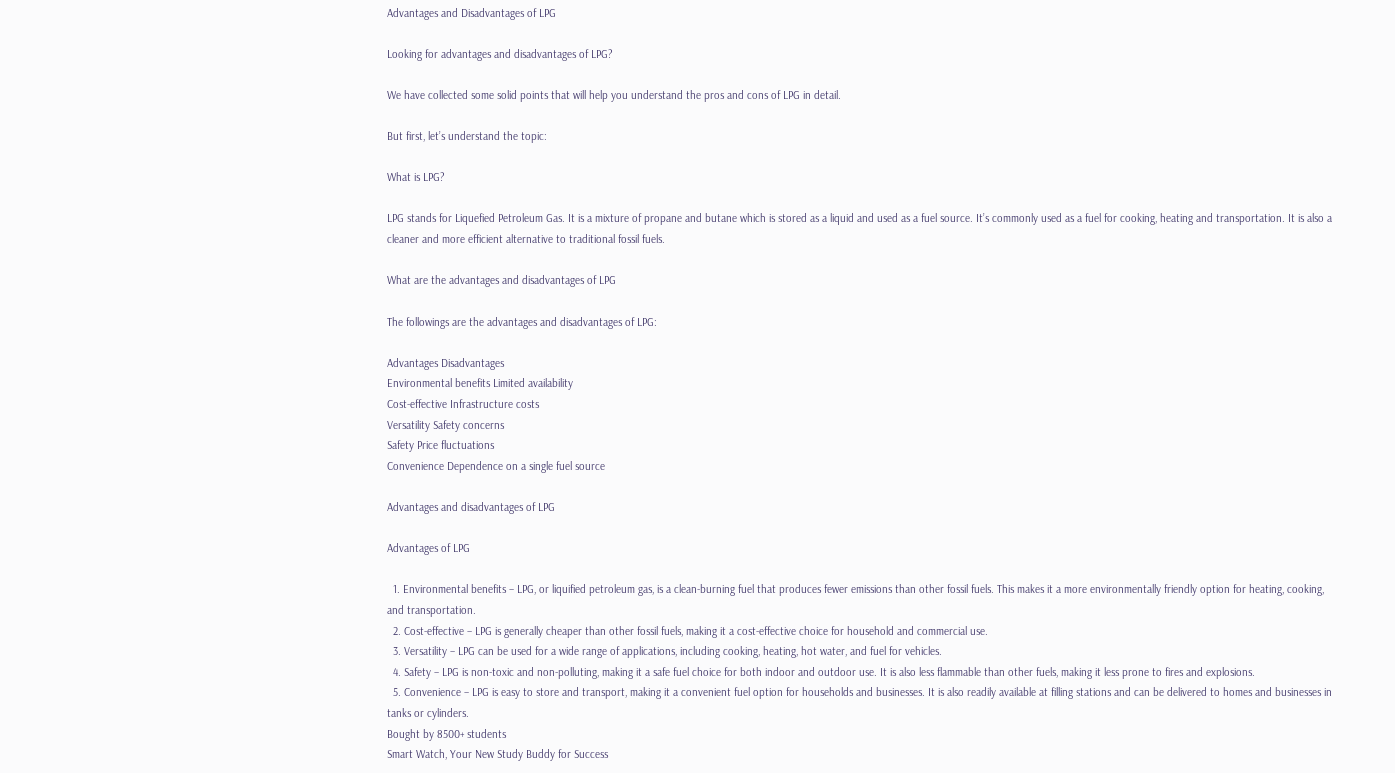Advantages and Disadvantages of LPG

Looking for advantages and disadvantages of LPG?

We have collected some solid points that will help you understand the pros and cons of LPG in detail.

But first, let’s understand the topic:

What is LPG?

LPG stands for Liquefied Petroleum Gas. It is a mixture of propane and butane which is stored as a liquid and used as a fuel source. It’s commonly used as a fuel for cooking, heating and transportation. It is also a cleaner and more efficient alternative to traditional fossil fuels.

What are the advantages and disadvantages of LPG

The followings are the advantages and disadvantages of LPG:

Advantages Disadvantages
Environmental benefits Limited availability
Cost-effective Infrastructure costs
Versatility Safety concerns
Safety Price fluctuations
Convenience Dependence on a single fuel source

Advantages and disadvantages of LPG

Advantages of LPG

  1. Environmental benefits – LPG, or liquified petroleum gas, is a clean-burning fuel that produces fewer emissions than other fossil fuels. This makes it a more environmentally friendly option for heating, cooking, and transportation.
  2. Cost-effective – LPG is generally cheaper than other fossil fuels, making it a cost-effective choice for household and commercial use.
  3. Versatility – LPG can be used for a wide range of applications, including cooking, heating, hot water, and fuel for vehicles.
  4. Safety – LPG is non-toxic and non-polluting, making it a safe fuel choice for both indoor and outdoor use. It is also less flammable than other fuels, making it less prone to fires and explosions.
  5. Convenience – LPG is easy to store and transport, making it a convenient fuel option for households and businesses. It is also readily available at filling stations and can be delivered to homes and businesses in tanks or cylinders.
Bought by 8500+ students
Smart Watch, Your New Study Buddy for Success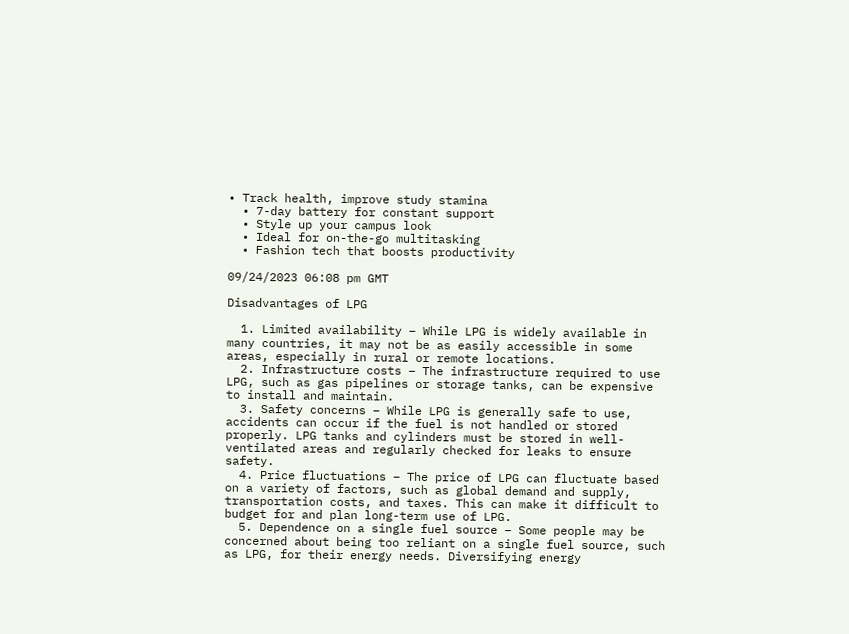• Track health, improve study stamina
  • 7-day battery for constant support
  • Style up your campus look
  • Ideal for on-the-go multitasking
  • Fashion tech that boosts productivity

09/24/2023 06:08 pm GMT

Disadvantages of LPG

  1. Limited availability – While LPG is widely available in many countries, it may not be as easily accessible in some areas, especially in rural or remote locations.
  2. Infrastructure costs – The infrastructure required to use LPG, such as gas pipelines or storage tanks, can be expensive to install and maintain.
  3. Safety concerns – While LPG is generally safe to use, accidents can occur if the fuel is not handled or stored properly. LPG tanks and cylinders must be stored in well-ventilated areas and regularly checked for leaks to ensure safety.
  4. Price fluctuations – The price of LPG can fluctuate based on a variety of factors, such as global demand and supply, transportation costs, and taxes. This can make it difficult to budget for and plan long-term use of LPG.
  5. Dependence on a single fuel source – Some people may be concerned about being too reliant on a single fuel source, such as LPG, for their energy needs. Diversifying energy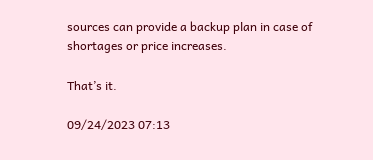sources can provide a backup plan in case of shortages or price increases.

That’s it.

09/24/2023 07:13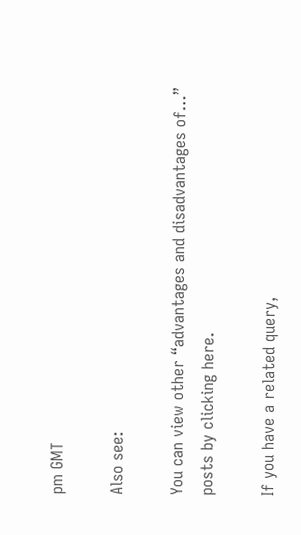pm GMT

Also see:

You can view other “advantages and disadvantages of…” posts by clicking here.

If you have a related query,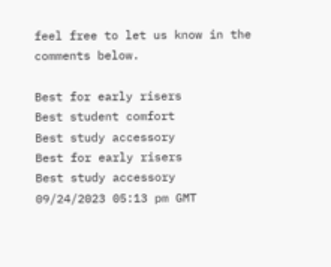feel free to let us know in the comments below.

Best for early risers
Best student comfort
Best study accessory
Best for early risers
Best study accessory
09/24/2023 05:13 pm GMT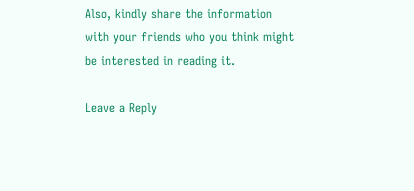Also, kindly share the information with your friends who you think might be interested in reading it.

Leave a Reply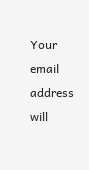Your email address will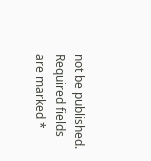not be published. Required fields are marked *